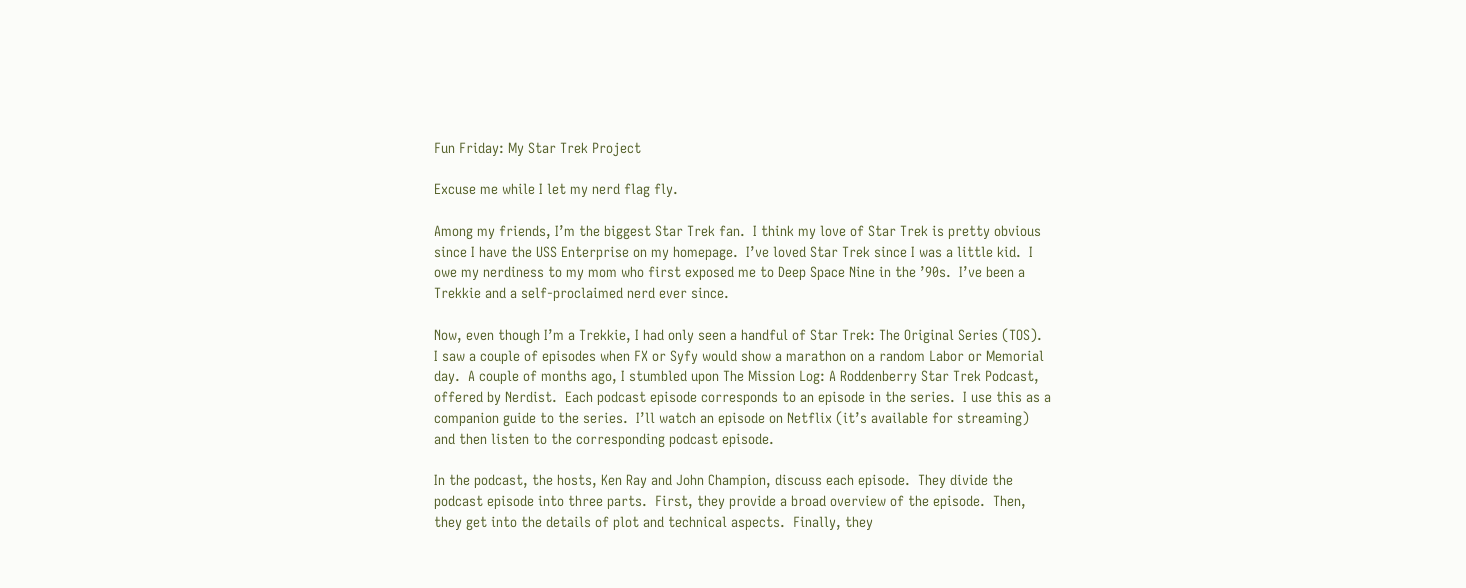Fun Friday: My Star Trek Project

Excuse me while I let my nerd flag fly.

Among my friends, I’m the biggest Star Trek fan.  I think my love of Star Trek is pretty obvious since I have the USS Enterprise on my homepage.  I’ve loved Star Trek since I was a little kid.  I owe my nerdiness to my mom who first exposed me to Deep Space Nine in the ’90s.  I’ve been a Trekkie and a self-proclaimed nerd ever since.

Now, even though I’m a Trekkie, I had only seen a handful of Star Trek: The Original Series (TOS).  I saw a couple of episodes when FX or Syfy would show a marathon on a random Labor or Memorial day.  A couple of months ago, I stumbled upon The Mission Log: A Roddenberry Star Trek Podcast, offered by Nerdist.  Each podcast episode corresponds to an episode in the series.  I use this as a companion guide to the series.  I’ll watch an episode on Netflix (it’s available for streaming) and then listen to the corresponding podcast episode.

In the podcast, the hosts, Ken Ray and John Champion, discuss each episode.  They divide the podcast episode into three parts.  First, they provide a broad overview of the episode.  Then, they get into the details of plot and technical aspects.  Finally, they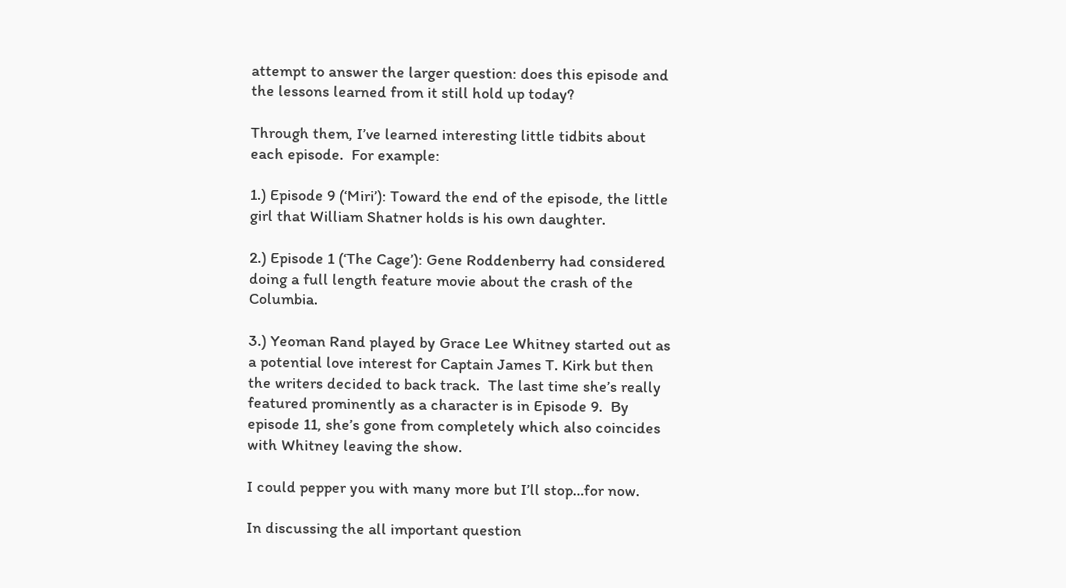attempt to answer the larger question: does this episode and the lessons learned from it still hold up today?

Through them, I’ve learned interesting little tidbits about each episode.  For example:

1.) Episode 9 (‘Miri’): Toward the end of the episode, the little girl that William Shatner holds is his own daughter.

2.) Episode 1 (‘The Cage’): Gene Roddenberry had considered doing a full length feature movie about the crash of the Columbia.

3.) Yeoman Rand played by Grace Lee Whitney started out as a potential love interest for Captain James T. Kirk but then the writers decided to back track.  The last time she’s really featured prominently as a character is in Episode 9.  By episode 11, she’s gone from completely which also coincides with Whitney leaving the show.

I could pepper you with many more but I’ll stop…for now.

In discussing the all important question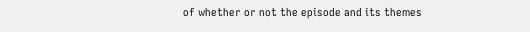of whether or not the episode and its themes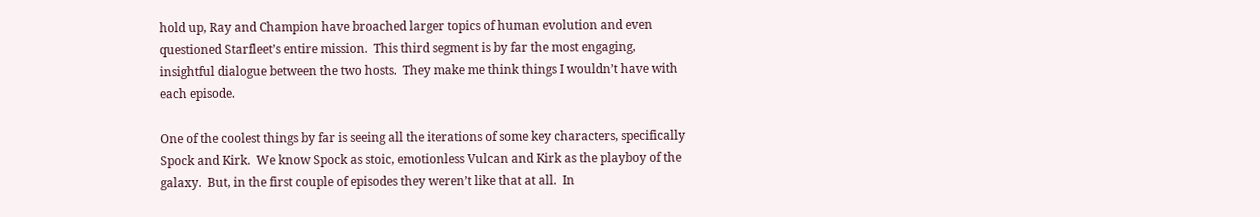hold up, Ray and Champion have broached larger topics of human evolution and even questioned Starfleet’s entire mission.  This third segment is by far the most engaging, insightful dialogue between the two hosts.  They make me think things I wouldn’t have with each episode.

One of the coolest things by far is seeing all the iterations of some key characters, specifically Spock and Kirk.  We know Spock as stoic, emotionless Vulcan and Kirk as the playboy of the galaxy.  But, in the first couple of episodes they weren’t like that at all.  In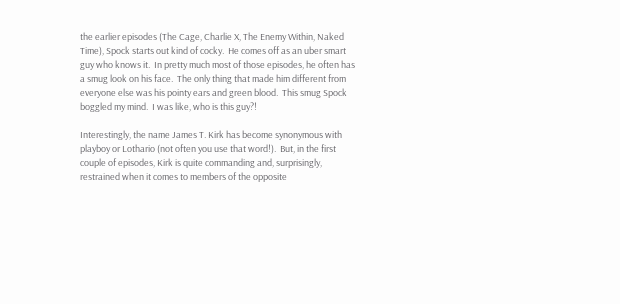the earlier episodes (The Cage, Charlie X, The Enemy Within, Naked Time), Spock starts out kind of cocky.  He comes off as an uber smart guy who knows it.  In pretty much most of those episodes, he often has a smug look on his face.  The only thing that made him different from everyone else was his pointy ears and green blood.  This smug Spock  boggled my mind.  I was like, who is this guy?!

Interestingly, the name James T. Kirk has become synonymous with playboy or Lothario (not often you use that word!).  But, in the first couple of episodes, Kirk is quite commanding and, surprisingly, restrained when it comes to members of the opposite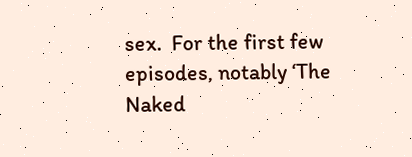sex.  For the first few episodes, notably ‘The Naked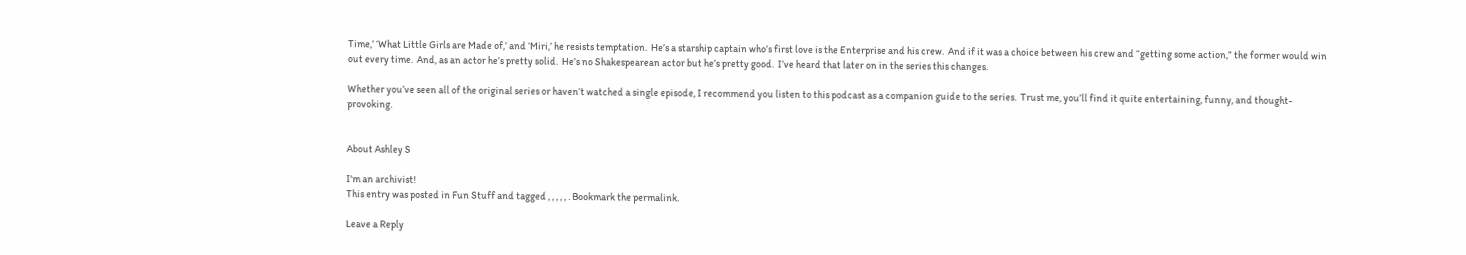Time,’ ‘What Little Girls are Made of,’ and ‘Miri,’ he resists temptation.  He’s a starship captain who’s first love is the Enterprise and his crew.  And if it was a choice between his crew and “getting some action,” the former would win out every time.  And, as an actor he’s pretty solid.  He’s no Shakespearean actor but he’s pretty good.  I’ve heard that later on in the series this changes.

Whether you’ve seen all of the original series or haven’t watched a single episode, I recommend you listen to this podcast as a companion guide to the series.  Trust me, you’ll find it quite entertaining, funny, and thought-provoking.


About Ashley S

I'm an archivist!
This entry was posted in Fun Stuff and tagged , , , , , . Bookmark the permalink.

Leave a Reply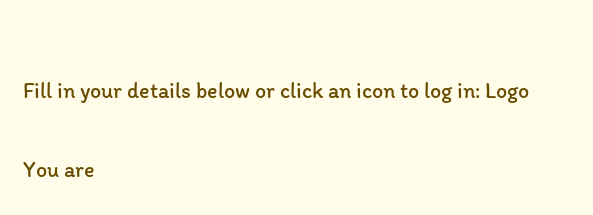Fill in your details below or click an icon to log in: Logo

You are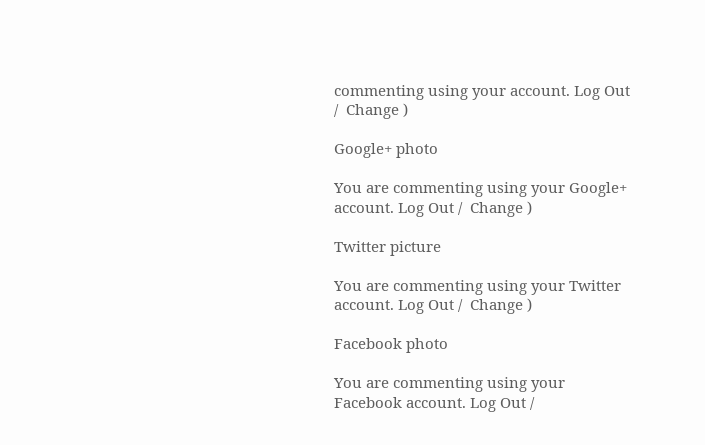commenting using your account. Log Out /  Change )

Google+ photo

You are commenting using your Google+ account. Log Out /  Change )

Twitter picture

You are commenting using your Twitter account. Log Out /  Change )

Facebook photo

You are commenting using your Facebook account. Log Out /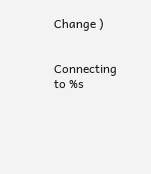Change )


Connecting to %s